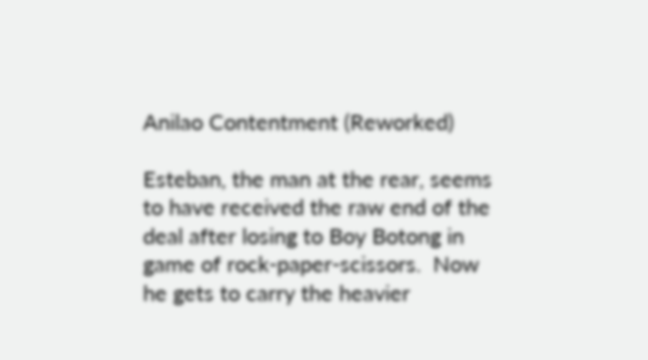Anilao Contentment (Reworked)

Esteban, the man at the rear, seems to have received the raw end of the deal after losing to Boy Botong in game of rock-paper-scissors.  Now he gets to carry the heavier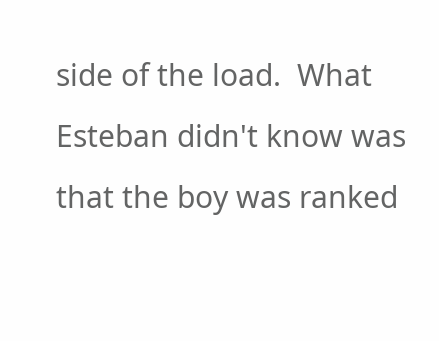side of the load.  What Esteban didn't know was that the boy was ranked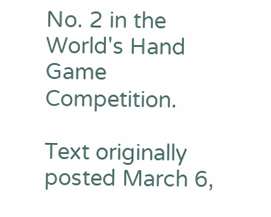No. 2 in the World's Hand Game Competition.

Text originally posted March 6,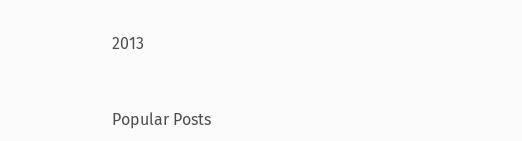2013


Popular Posts